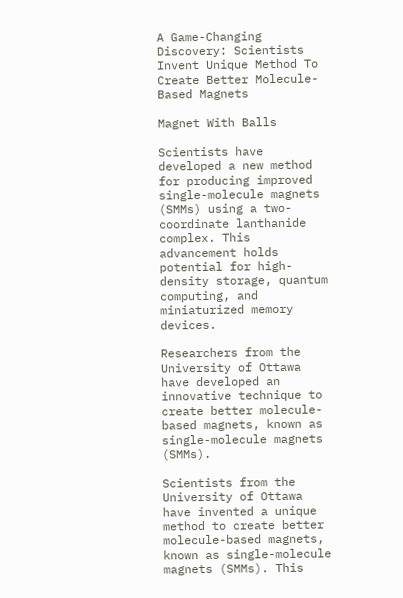A Game-Changing Discovery: Scientists Invent Unique Method To Create Better Molecule-Based Magnets

Magnet With Balls

Scientists have developed a new method for producing improved single-molecule magnets (SMMs) using a two-coordinate lanthanide complex. This advancement holds potential for high-density storage, quantum computing, and miniaturized memory devices.

Researchers from the University of Ottawa have developed an innovative technique to create better molecule-based magnets, known as single-molecule magnets (SMMs).

Scientists from the University of Ottawa have invented a unique method to create better molecule-based magnets, known as single-molecule magnets (SMMs). This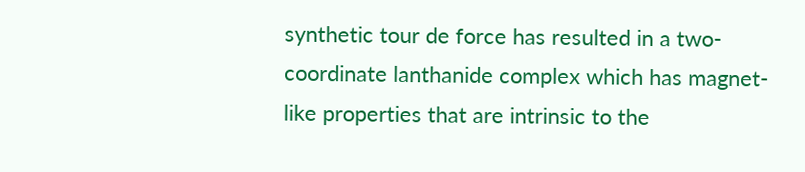synthetic tour de force has resulted in a two-coordinate lanthanide complex which has magnet-like properties that are intrinsic to the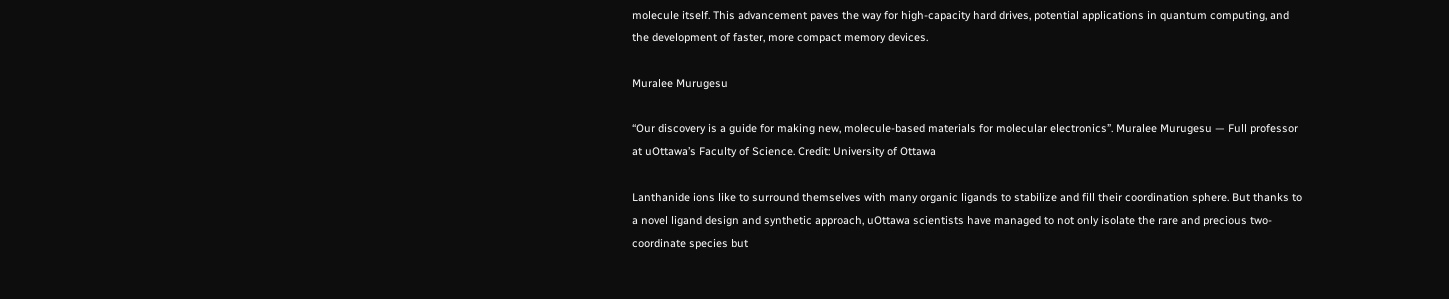molecule itself. This advancement paves the way for high-capacity hard drives, potential applications in quantum computing, and the development of faster, more compact memory devices.

Muralee Murugesu

“Our discovery is a guide for making new, molecule-based materials for molecular electronics”. Muralee Murugesu — Full professor at uOttawa’s Faculty of Science. Credit: University of Ottawa

Lanthanide ions like to surround themselves with many organic ligands to stabilize and fill their coordination sphere. But thanks to a novel ligand design and synthetic approach, uOttawa scientists have managed to not only isolate the rare and precious two-coordinate species but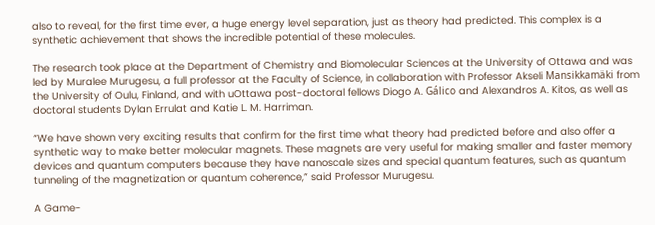also to reveal, for the first time ever, a huge energy level separation, just as theory had predicted. This complex is a synthetic achievement that shows the incredible potential of these molecules.

The research took place at the Department of Chemistry and Biomolecular Sciences at the University of Ottawa and was led by Muralee Murugesu, a full professor at the Faculty of Science, in collaboration with Professor Akseli Mansikkamäki from the University of Oulu, Finland, and with uOttawa post-doctoral fellows Diogo A. Gálico and Alexandros A. Kitos, as well as doctoral students Dylan Errulat and Katie L. M. Harriman.

“We have shown very exciting results that confirm for the first time what theory had predicted before and also offer a synthetic way to make better molecular magnets. These magnets are very useful for making smaller and faster memory devices and quantum computers because they have nanoscale sizes and special quantum features, such as quantum tunneling of the magnetization or quantum coherence,” said Professor Murugesu.

A Game-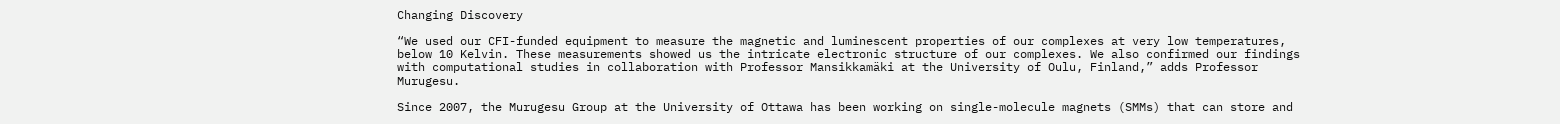Changing Discovery

“We used our CFI-funded equipment to measure the magnetic and luminescent properties of our complexes at very low temperatures, below 10 Kelvin. These measurements showed us the intricate electronic structure of our complexes. We also confirmed our findings with computational studies in collaboration with Professor Mansikkamäki at the University of Oulu, Finland,” adds Professor Murugesu.

Since 2007, the Murugesu Group at the University of Ottawa has been working on single-molecule magnets (SMMs) that can store and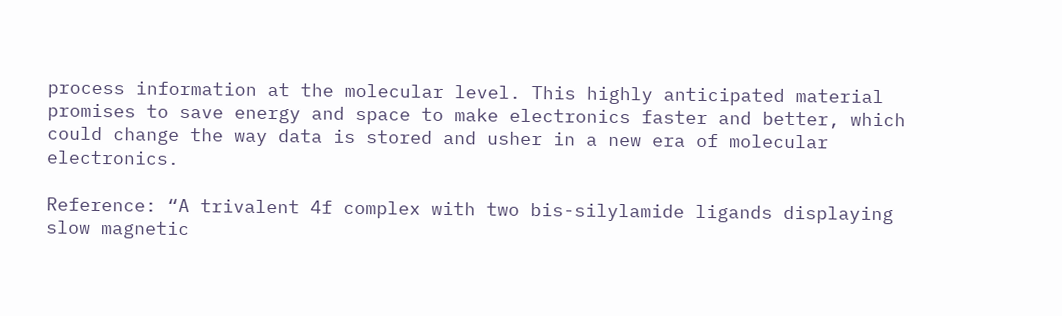process information at the molecular level. This highly anticipated material promises to save energy and space to make electronics faster and better, which could change the way data is stored and usher in a new era of molecular electronics.

Reference: “A trivalent 4f complex with two bis-silylamide ligands displaying slow magnetic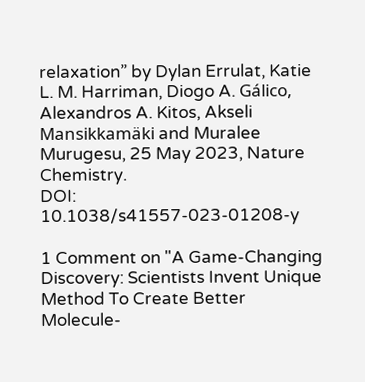relaxation” by Dylan Errulat, Katie L. M. Harriman, Diogo A. Gálico, Alexandros A. Kitos, Akseli Mansikkamäki and Muralee Murugesu, 25 May 2023, Nature Chemistry.
DOI: 10.1038/s41557-023-01208-y

1 Comment on "A Game-Changing Discovery: Scientists Invent Unique Method To Create Better Molecule-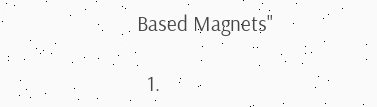Based Magnets"

  1.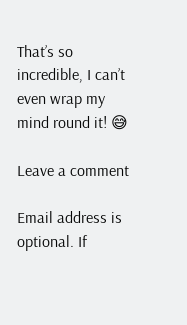That’s so incredible, I can’t even wrap my mind round it! 😅

Leave a comment

Email address is optional. If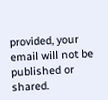provided, your email will not be published or shared.